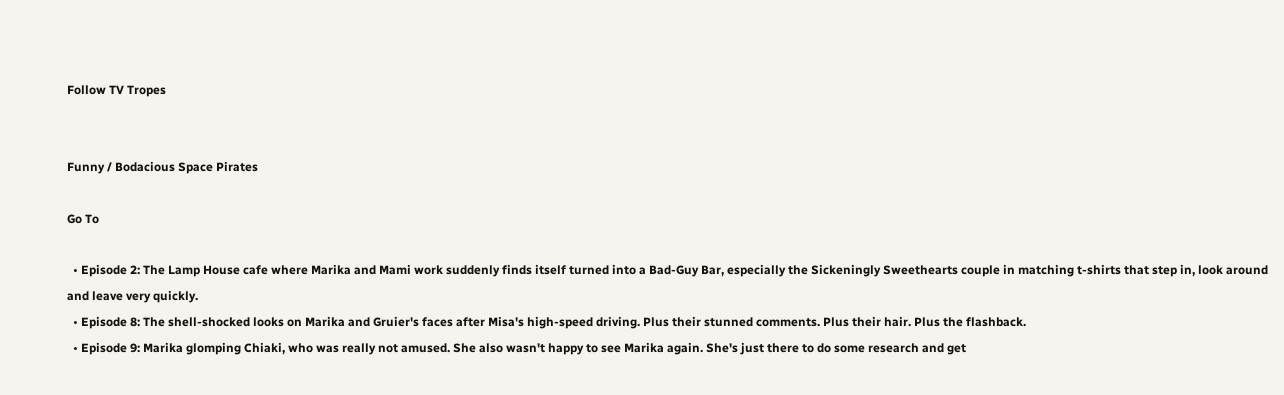Follow TV Tropes


Funny / Bodacious Space Pirates

Go To

  • Episode 2: The Lamp House cafe where Marika and Mami work suddenly finds itself turned into a Bad-Guy Bar, especially the Sickeningly Sweethearts couple in matching t-shirts that step in, look around and leave very quickly.
  • Episode 8: The shell-shocked looks on Marika and Gruier's faces after Misa's high-speed driving. Plus their stunned comments. Plus their hair. Plus the flashback.
  • Episode 9: Marika glomping Chiaki, who was really not amused. She also wasn't happy to see Marika again. She's just there to do some research and get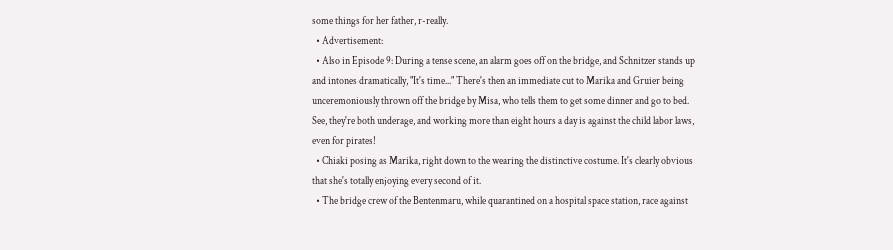some things for her father, r-really.
  • Advertisement:
  • Also in Episode 9: During a tense scene, an alarm goes off on the bridge, and Schnitzer stands up and intones dramatically, "It's time..." There's then an immediate cut to Marika and Gruier being unceremoniously thrown off the bridge by Misa, who tells them to get some dinner and go to bed. See, they're both underage, and working more than eight hours a day is against the child labor laws, even for pirates!
  • Chiaki posing as Marika, right down to the wearing the distinctive costume. It's clearly obvious that she's totally enjoying every second of it.
  • The bridge crew of the Bentenmaru, while quarantined on a hospital space station, race against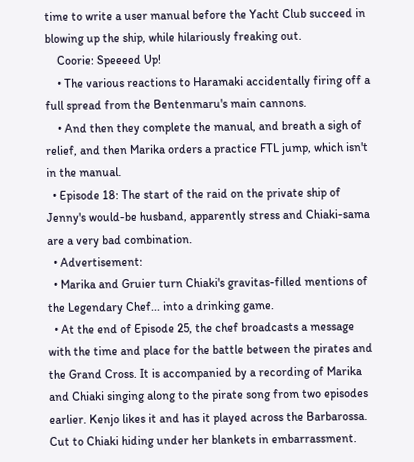time to write a user manual before the Yacht Club succeed in blowing up the ship, while hilariously freaking out.
    Coorie: Speeeed Up!
    • The various reactions to Haramaki accidentally firing off a full spread from the Bentenmaru's main cannons.
    • And then they complete the manual, and breath a sigh of relief, and then Marika orders a practice FTL jump, which isn't in the manual.
  • Episode 18: The start of the raid on the private ship of Jenny's would-be husband, apparently stress and Chiaki-sama are a very bad combination.
  • Advertisement:
  • Marika and Gruier turn Chiaki's gravitas-filled mentions of the Legendary Chef... into a drinking game.
  • At the end of Episode 25, the chef broadcasts a message with the time and place for the battle between the pirates and the Grand Cross. It is accompanied by a recording of Marika and Chiaki singing along to the pirate song from two episodes earlier. Kenjo likes it and has it played across the Barbarossa. Cut to Chiaki hiding under her blankets in embarrassment.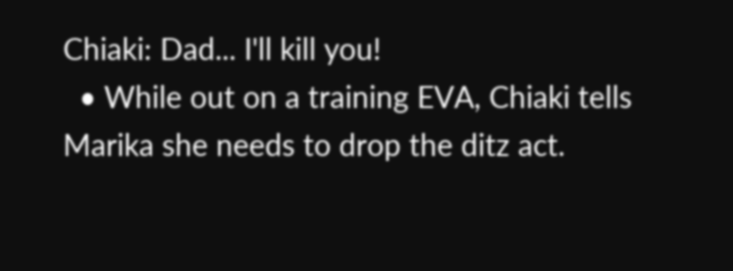Chiaki: Dad... I'll kill you!
  • While out on a training EVA, Chiaki tells Marika she needs to drop the ditz act.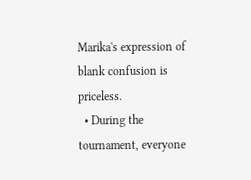Marika's expression of blank confusion is priceless.
  • During the tournament, everyone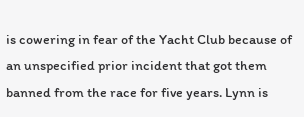is cowering in fear of the Yacht Club because of an unspecified prior incident that got them banned from the race for five years. Lynn is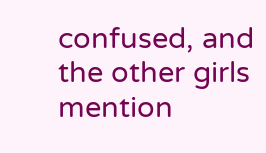confused, and the other girls mention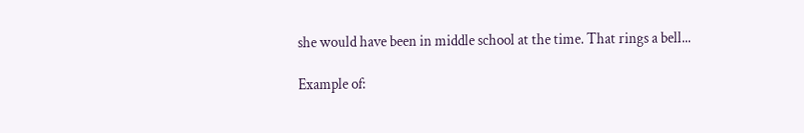she would have been in middle school at the time. That rings a bell...

Example of: